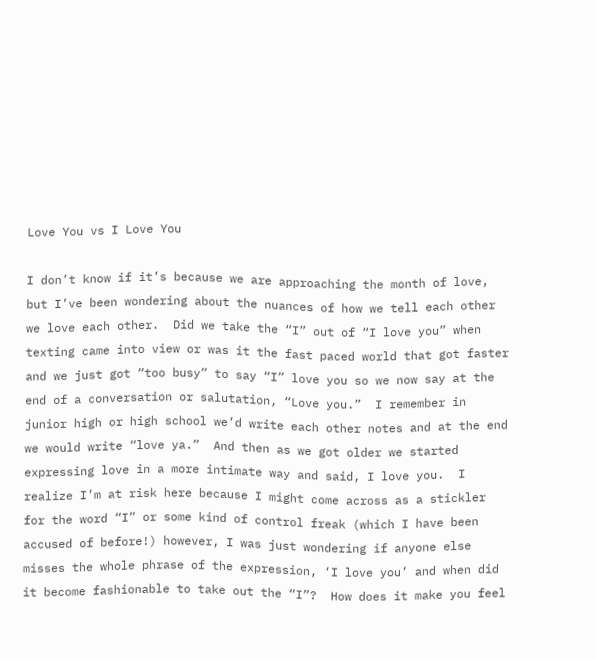Love You vs I Love You

I don’t know if it’s because we are approaching the month of love, but I’ve been wondering about the nuances of how we tell each other we love each other.  Did we take the “I” out of “I love you” when texting came into view or was it the fast paced world that got faster and we just got “too busy” to say “I” love you so we now say at the end of a conversation or salutation, “Love you.”  I remember in junior high or high school we’d write each other notes and at the end we would write “love ya.”  And then as we got older we started expressing love in a more intimate way and said, I love you.  I realize I’m at risk here because I might come across as a stickler for the word “I” or some kind of control freak (which I have been accused of before!) however, I was just wondering if anyone else misses the whole phrase of the expression, ‘I love you’ and when did it become fashionable to take out the “I”?  How does it make you feel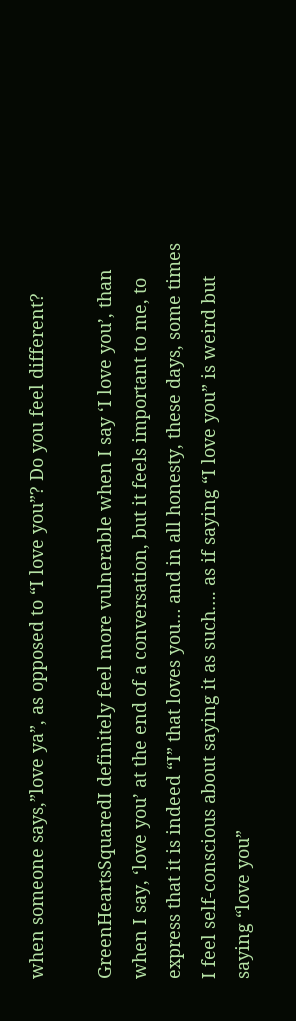when someone says,”love ya”, as opposed to “I love you”? Do you feel different?

GreenHeartsSquaredI definitely feel more vulnerable when I say ‘I love you’, than when I say, ‘love you’ at the end of a conversation, but it feels important to me, to express that it is indeed “I” that loves you… and in all honesty, these days, some times I feel self-conscious about saying it as such…. as if saying “I love you” is weird but saying “love you”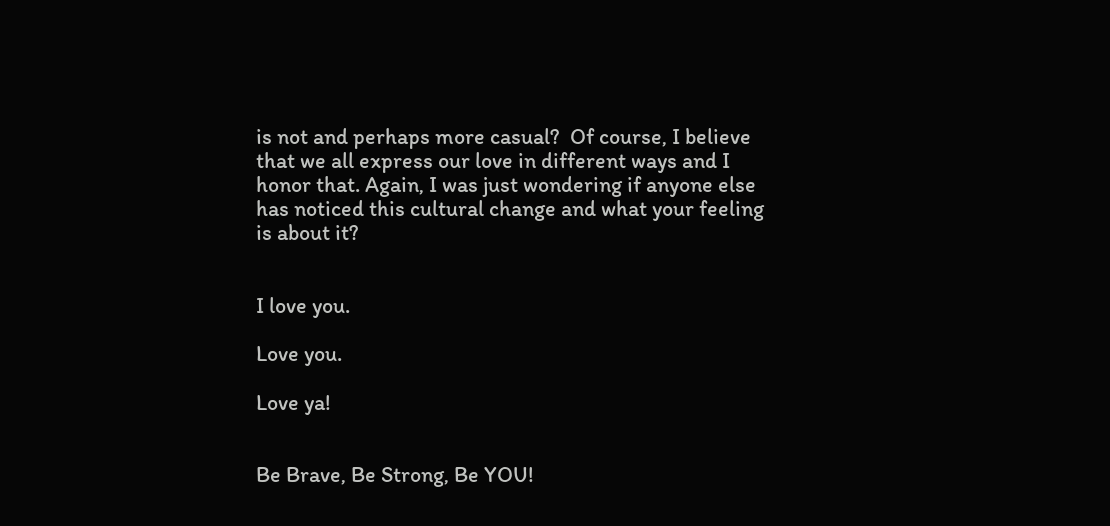is not and perhaps more casual?  Of course, I believe that we all express our love in different ways and I honor that. Again, I was just wondering if anyone else has noticed this cultural change and what your feeling is about it?


I love you.

Love you.

Love ya!


Be Brave, Be Strong, Be YOU!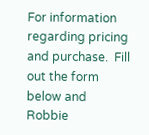For information regarding pricing and purchase.  Fill out the form below and Robbie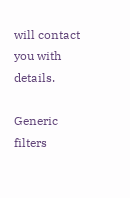will contact you with details.

Generic filters